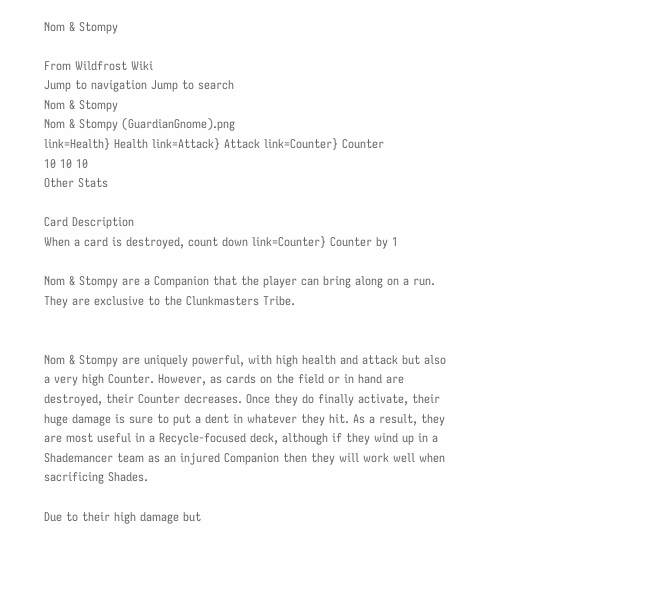Nom & Stompy

From Wildfrost Wiki
Jump to navigation Jump to search
Nom & Stompy
Nom & Stompy (GuardianGnome).png
link=Health} Health link=Attack} Attack link=Counter} Counter
10 10 10
Other Stats

Card Description
When a card is destroyed, count down link=Counter} Counter by 1

Nom & Stompy are a Companion that the player can bring along on a run. They are exclusive to the Clunkmasters Tribe.


Nom & Stompy are uniquely powerful, with high health and attack but also a very high Counter. However, as cards on the field or in hand are destroyed, their Counter decreases. Once they do finally activate, their huge damage is sure to put a dent in whatever they hit. As a result, they are most useful in a Recycle-focused deck, although if they wind up in a Shademancer team as an injured Companion then they will work well when sacrificing Shades.

Due to their high damage but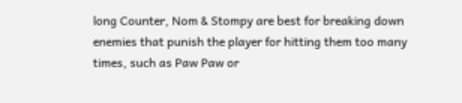long Counter, Nom & Stompy are best for breaking down enemies that punish the player for hitting them too many times, such as Paw Paw or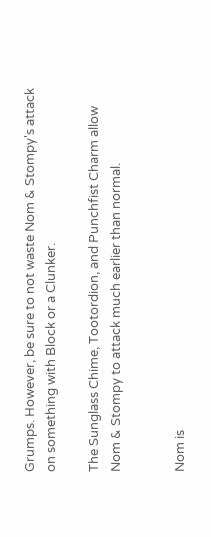Grumps. However, be sure to not waste Nom & Stompy's attack on something with Block or a Clunker.

The Sunglass Chime, Tootordion, and Punchfist Charm allow Nom & Stompy to attack much earlier than normal.


Nom is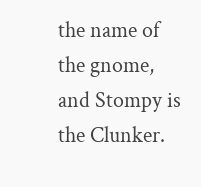the name of the gnome, and Stompy is the Clunker.